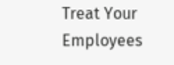Treat Your Employees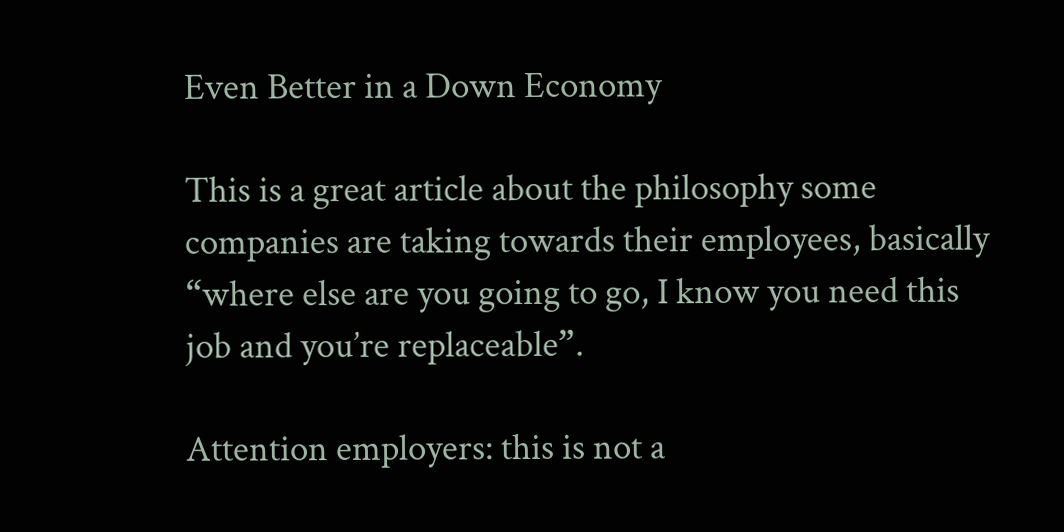Even Better in a Down Economy

This is a great article about the philosophy some companies are taking towards their employees, basically “where else are you going to go, I know you need this job and you’re replaceable”.

Attention employers: this is not a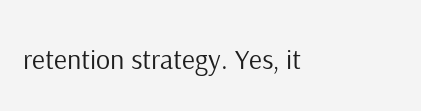retention strategy. Yes, it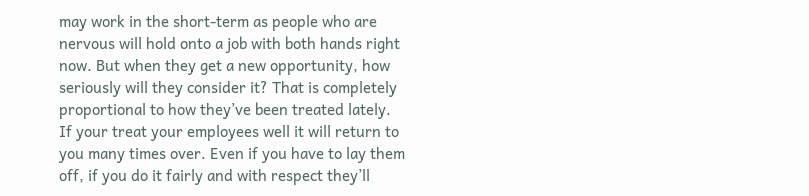may work in the short-term as people who are nervous will hold onto a job with both hands right now. But when they get a new opportunity, how seriously will they consider it? That is completely proportional to how they’ve been treated lately. If your treat your employees well it will return to you many times over. Even if you have to lay them off, if you do it fairly and with respect they’ll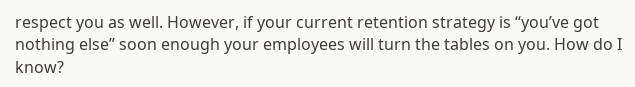respect you as well. However, if your current retention strategy is “you’ve got nothing else” soon enough your employees will turn the tables on you. How do I know?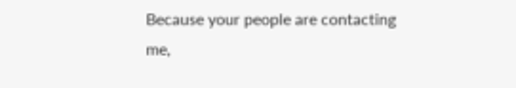Because your people are contacting me,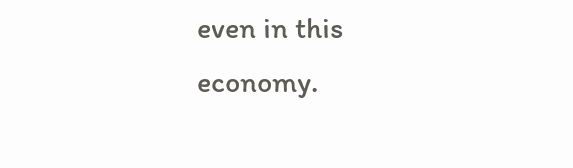even in this economy.